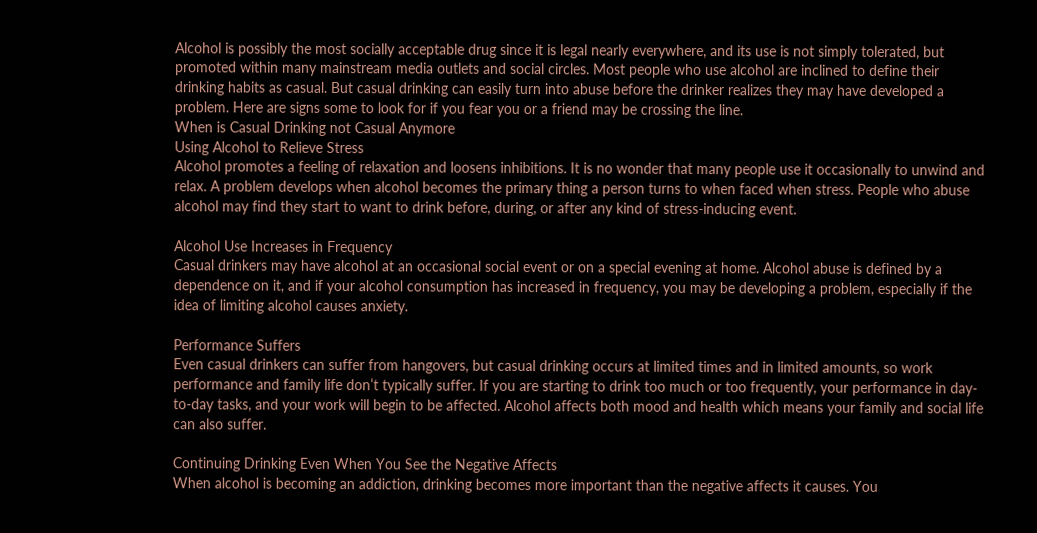Alcohol is possibly the most socially acceptable drug since it is legal nearly everywhere, and its use is not simply tolerated, but promoted within many mainstream media outlets and social circles. Most people who use alcohol are inclined to define their drinking habits as casual. But casual drinking can easily turn into abuse before the drinker realizes they may have developed a problem. Here are signs some to look for if you fear you or a friend may be crossing the line.
When is Casual Drinking not Casual Anymore
Using Alcohol to Relieve Stress
Alcohol promotes a feeling of relaxation and loosens inhibitions. It is no wonder that many people use it occasionally to unwind and relax. A problem develops when alcohol becomes the primary thing a person turns to when faced when stress. People who abuse alcohol may find they start to want to drink before, during, or after any kind of stress-inducing event.

Alcohol Use Increases in Frequency
Casual drinkers may have alcohol at an occasional social event or on a special evening at home. Alcohol abuse is defined by a dependence on it, and if your alcohol consumption has increased in frequency, you may be developing a problem, especially if the idea of limiting alcohol causes anxiety.

Performance Suffers
Even casual drinkers can suffer from hangovers, but casual drinking occurs at limited times and in limited amounts, so work performance and family life don’t typically suffer. If you are starting to drink too much or too frequently, your performance in day-to-day tasks, and your work will begin to be affected. Alcohol affects both mood and health which means your family and social life can also suffer.

Continuing Drinking Even When You See the Negative Affects
When alcohol is becoming an addiction, drinking becomes more important than the negative affects it causes. You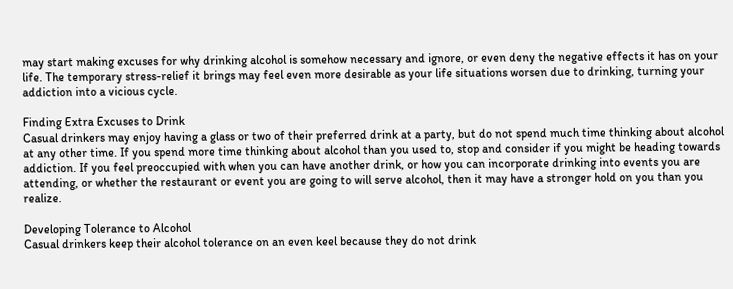may start making excuses for why drinking alcohol is somehow necessary and ignore, or even deny the negative effects it has on your life. The temporary stress-relief it brings may feel even more desirable as your life situations worsen due to drinking, turning your addiction into a vicious cycle.

Finding Extra Excuses to Drink
Casual drinkers may enjoy having a glass or two of their preferred drink at a party, but do not spend much time thinking about alcohol at any other time. If you spend more time thinking about alcohol than you used to, stop and consider if you might be heading towards addiction. If you feel preoccupied with when you can have another drink, or how you can incorporate drinking into events you are attending, or whether the restaurant or event you are going to will serve alcohol, then it may have a stronger hold on you than you realize.

Developing Tolerance to Alcohol
Casual drinkers keep their alcohol tolerance on an even keel because they do not drink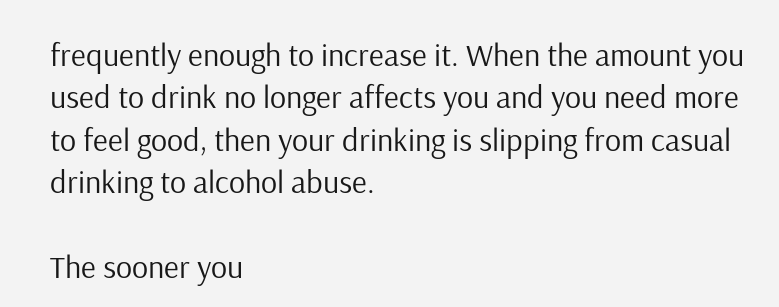frequently enough to increase it. When the amount you used to drink no longer affects you and you need more to feel good, then your drinking is slipping from casual drinking to alcohol abuse.

The sooner you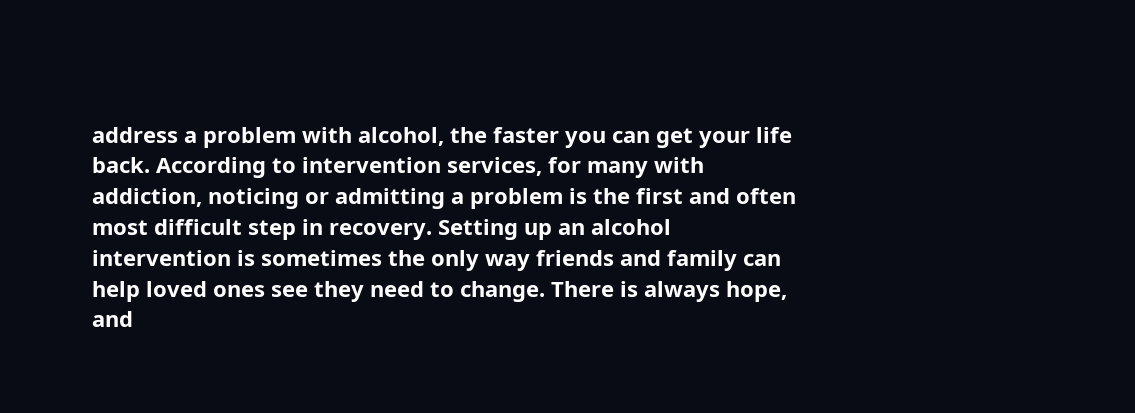address a problem with alcohol, the faster you can get your life back. According to intervention services, for many with addiction, noticing or admitting a problem is the first and often most difficult step in recovery. Setting up an alcohol intervention is sometimes the only way friends and family can help loved ones see they need to change. There is always hope, and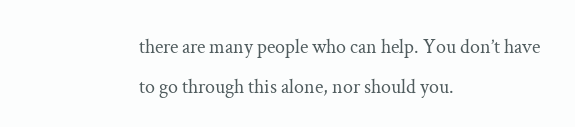there are many people who can help. You don’t have to go through this alone, nor should you.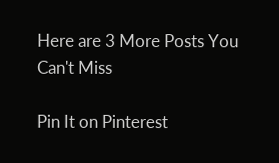Here are 3 More Posts You Can't Miss

Pin It on Pinterest